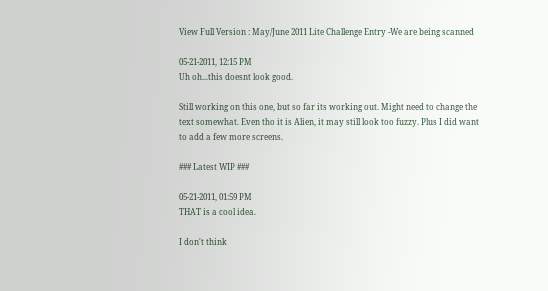View Full Version : May/June 2011 Lite Challenge Entry -We are being scanned

05-21-2011, 12:15 PM
Uh oh...this doesnt look good.

Still working on this one, but so far its working out. Might need to change the text somewhat. Even tho it is Alien, it may still look too fuzzy. Plus I did want to add a few more screens.

### Latest WIP ###

05-21-2011, 01:59 PM
THAT is a cool idea.

I don't think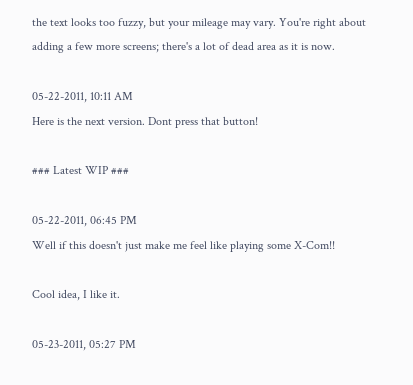the text looks too fuzzy, but your mileage may vary. You're right about adding a few more screens; there's a lot of dead area as it is now.

05-22-2011, 10:11 AM
Here is the next version. Dont press that button!

### Latest WIP ###

05-22-2011, 06:45 PM
Well if this doesn't just make me feel like playing some X-Com!!

Cool idea, I like it.

05-23-2011, 05:27 PM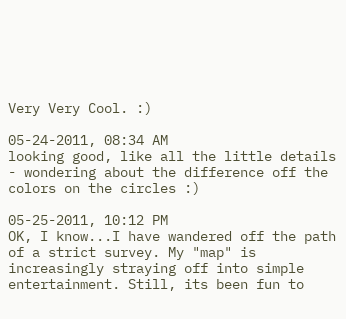Very Very Cool. :)

05-24-2011, 08:34 AM
looking good, like all the little details - wondering about the difference off the colors on the circles :)

05-25-2011, 10:12 PM
OK, I know...I have wandered off the path of a strict survey. My "map" is increasingly straying off into simple entertainment. Still, its been fun to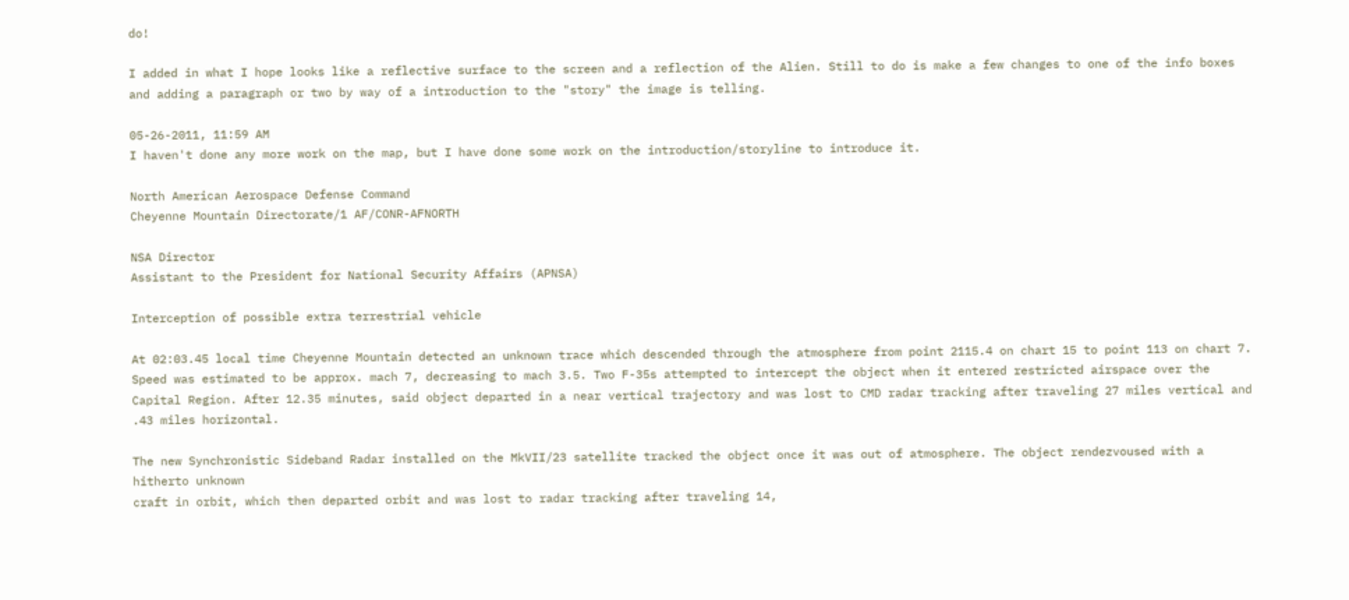do!

I added in what I hope looks like a reflective surface to the screen and a reflection of the Alien. Still to do is make a few changes to one of the info boxes and adding a paragraph or two by way of a introduction to the "story" the image is telling.

05-26-2011, 11:59 AM
I haven't done any more work on the map, but I have done some work on the introduction/storyline to introduce it.

North American Aerospace Defense Command
Cheyenne Mountain Directorate/1 AF/CONR-AFNORTH

NSA Director
Assistant to the President for National Security Affairs (APNSA)

Interception of possible extra terrestrial vehicle

At 02:03.45 local time Cheyenne Mountain detected an unknown trace which descended through the atmosphere from point 2115.4 on chart 15 to point 113 on chart 7. Speed was estimated to be approx. mach 7, decreasing to mach 3.5. Two F-35s attempted to intercept the object when it entered restricted airspace over the Capital Region. After 12.35 minutes, said object departed in a near vertical trajectory and was lost to CMD radar tracking after traveling 27 miles vertical and .43 miles horizontal.

The new Synchronistic Sideband Radar installed on the MkVII/23 satellite tracked the object once it was out of atmosphere. The object rendezvoused with a hitherto unknown
craft in orbit, which then departed orbit and was lost to radar tracking after traveling 14,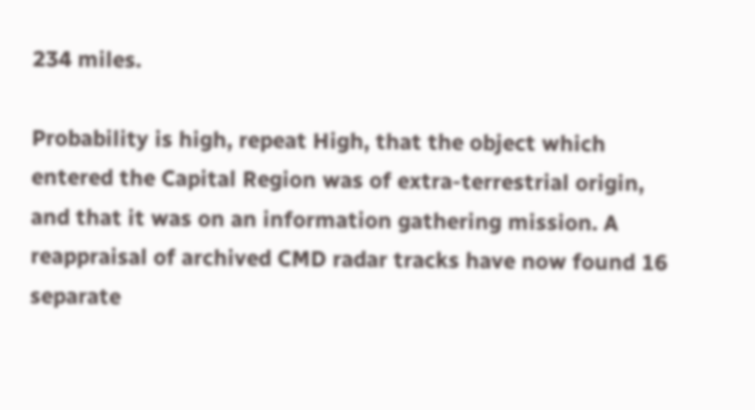234 miles.

Probability is high, repeat High, that the object which entered the Capital Region was of extra-terrestrial origin, and that it was on an information gathering mission. A reappraisal of archived CMD radar tracks have now found 16 separate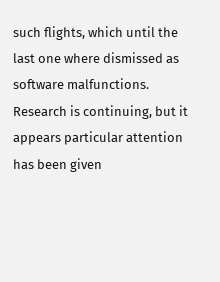such flights, which until the last one where dismissed as software malfunctions. Research is continuing, but it appears particular attention has been given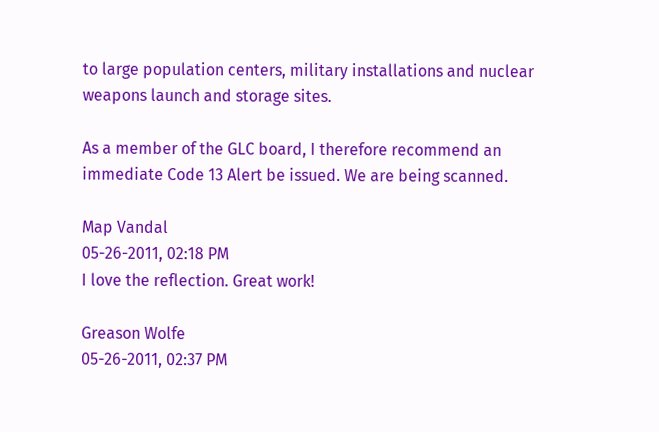to large population centers, military installations and nuclear weapons launch and storage sites.

As a member of the GLC board, I therefore recommend an immediate Code 13 Alert be issued. We are being scanned.

Map Vandal
05-26-2011, 02:18 PM
I love the reflection. Great work!

Greason Wolfe
05-26-2011, 02:37 PM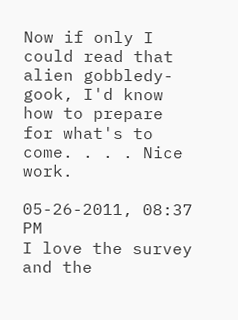Now if only I could read that alien gobbledy-gook, I'd know how to prepare for what's to come. . . . Nice work.

05-26-2011, 08:37 PM
I love the survey and the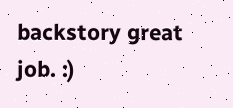backstory great job. :)